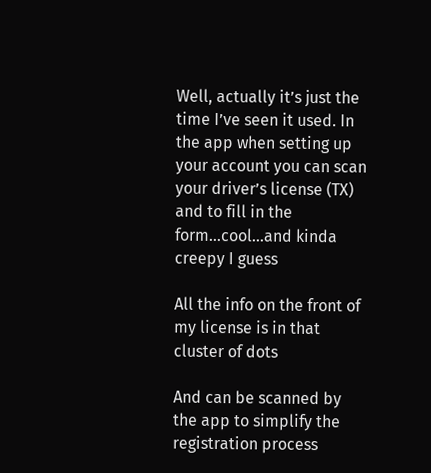Well, actually it’s just the time I’ve seen it used. In the app when setting up your account you can scan your driver’s license (TX) and to fill in the form…cool…and kinda creepy I guess

All the info on the front of my license is in that cluster of dots

And can be scanned by the app to simplify the registration process